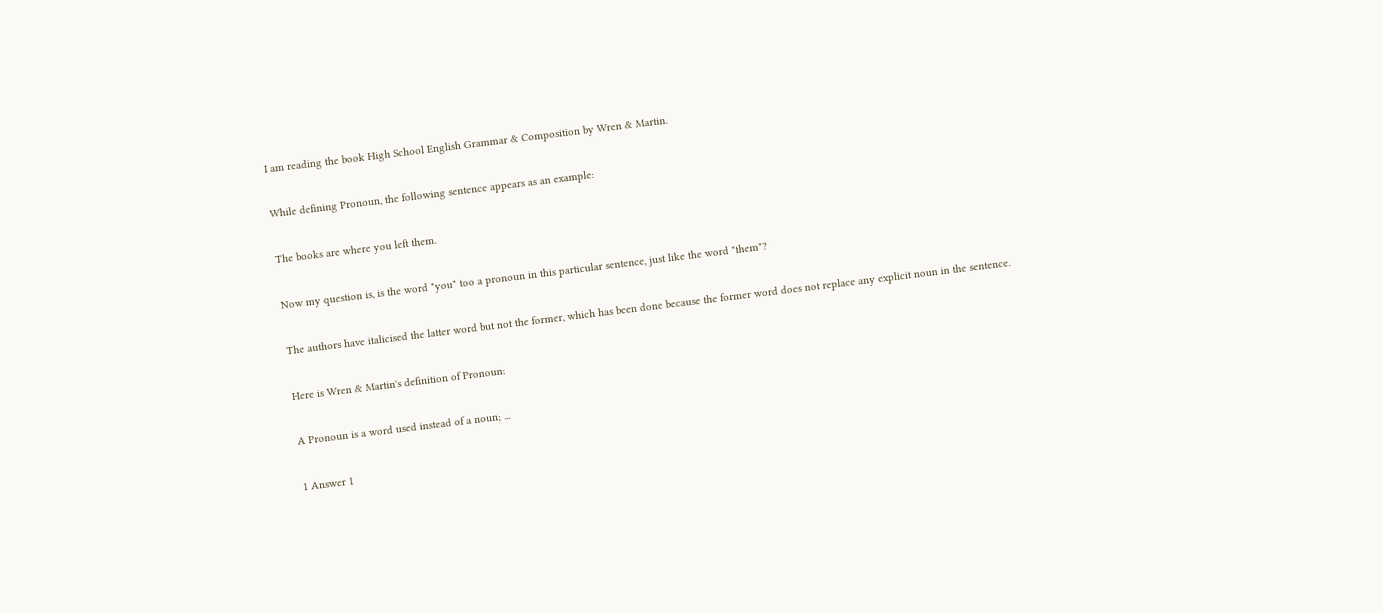I am reading the book High School English Grammar & Composition by Wren & Martin.

While defining Pronoun, the following sentence appears as an example:

The books are where you left them.

Now my question is, is the word "you" too a pronoun in this particular sentence, just like the word "them"?

The authors have italicised the latter word but not the former, which has been done because the former word does not replace any explicit noun in the sentence.

Here is Wren & Martin's definition of Pronoun:

A Pronoun is a word used instead of a noun; ...

1 Answer 1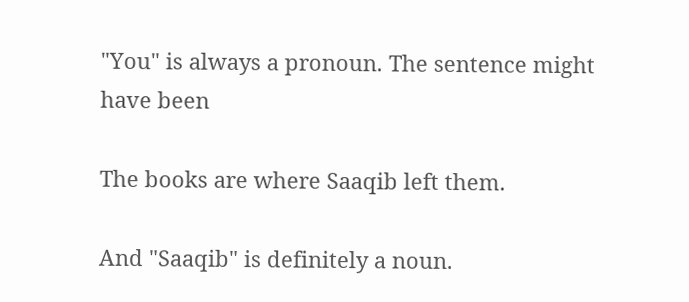"You" is always a pronoun. The sentence might have been

The books are where Saaqib left them.

And "Saaqib" is definitely a noun.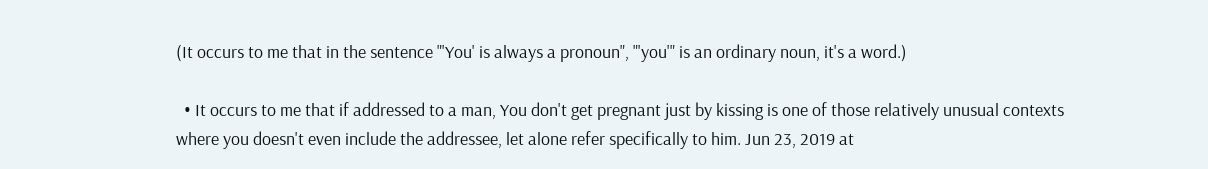(It occurs to me that in the sentence "'You' is always a pronoun", "'you'" is an ordinary noun, it's a word.)

  • It occurs to me that if addressed to a man, You don't get pregnant just by kissing is one of those relatively unusual contexts where you doesn't even include the addressee, let alone refer specifically to him. Jun 23, 2019 at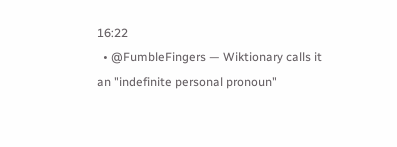16:22
  • @FumbleFingers — Wiktionary calls it an "indefinite personal pronoun"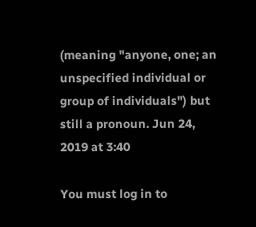(meaning "anyone, one; an unspecified individual or group of individuals") but still a pronoun. Jun 24, 2019 at 3:40

You must log in to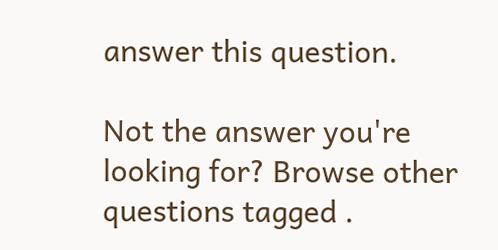answer this question.

Not the answer you're looking for? Browse other questions tagged .